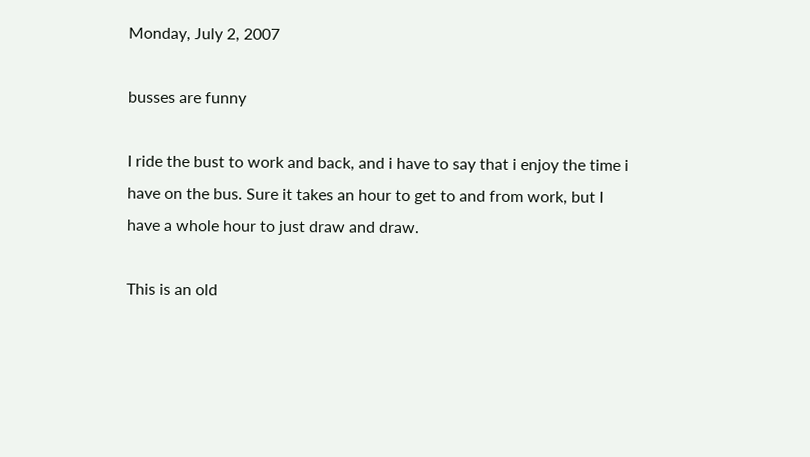Monday, July 2, 2007

busses are funny

I ride the bust to work and back, and i have to say that i enjoy the time i have on the bus. Sure it takes an hour to get to and from work, but I have a whole hour to just draw and draw.

This is an old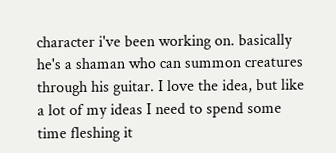character i've been working on. basically he's a shaman who can summon creatures through his guitar. I love the idea, but like a lot of my ideas I need to spend some time fleshing it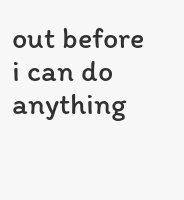out before i can do anything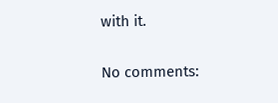with it.

No comments: